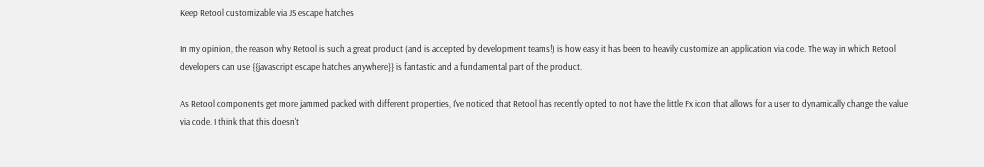Keep Retool customizable via JS escape hatches

In my opinion, the reason why Retool is such a great product (and is accepted by development teams!) is how easy it has been to heavily customize an application via code. The way in which Retool developers can use {{javascript escape hatches anywhere}} is fantastic and a fundamental part of the product.

As Retool components get more jammed packed with different properties, I've noticed that Retool has recently opted to not have the little Fx icon that allows for a user to dynamically change the value via code. I think that this doesn't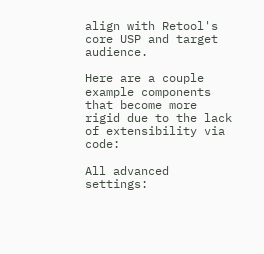align with Retool's core USP and target audience.

Here are a couple example components that become more rigid due to the lack of extensibility via code:

All advanced settings: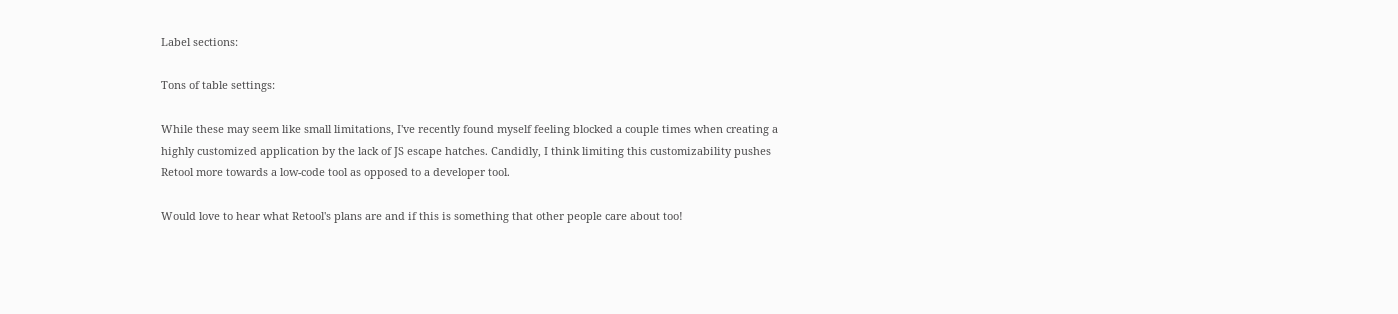Label sections:

Tons of table settings:

While these may seem like small limitations, I've recently found myself feeling blocked a couple times when creating a highly customized application by the lack of JS escape hatches. Candidly, I think limiting this customizability pushes Retool more towards a low-code tool as opposed to a developer tool.

Would love to hear what Retool's plans are and if this is something that other people care about too!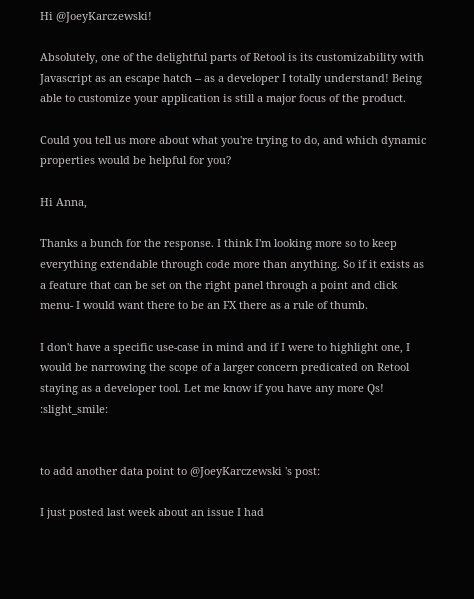Hi @JoeyKarczewski!

Absolutely, one of the delightful parts of Retool is its customizability with Javascript as an escape hatch -- as a developer I totally understand! Being able to customize your application is still a major focus of the product.

Could you tell us more about what you're trying to do, and which dynamic properties would be helpful for you?

Hi Anna,

Thanks a bunch for the response. I think I'm looking more so to keep everything extendable through code more than anything. So if it exists as a feature that can be set on the right panel through a point and click menu- I would want there to be an FX there as a rule of thumb.

I don't have a specific use-case in mind and if I were to highlight one, I would be narrowing the scope of a larger concern predicated on Retool staying as a developer tool. Let me know if you have any more Qs! :slight_smile:


to add another data point to @JoeyKarczewski 's post:

I just posted last week about an issue I had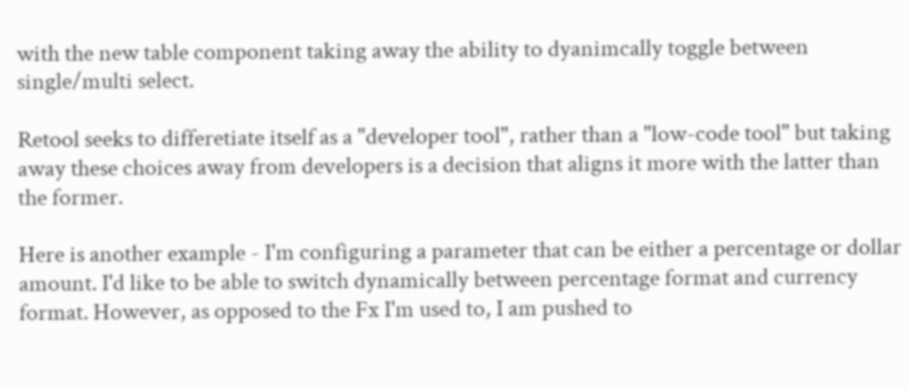with the new table component taking away the ability to dyanimcally toggle between single/multi select.

Retool seeks to differetiate itself as a "developer tool", rather than a "low-code tool" but taking away these choices away from developers is a decision that aligns it more with the latter than the former.

Here is another example - I'm configuring a parameter that can be either a percentage or dollar amount. I'd like to be able to switch dynamically between percentage format and currency format. However, as opposed to the Fx I'm used to, I am pushed to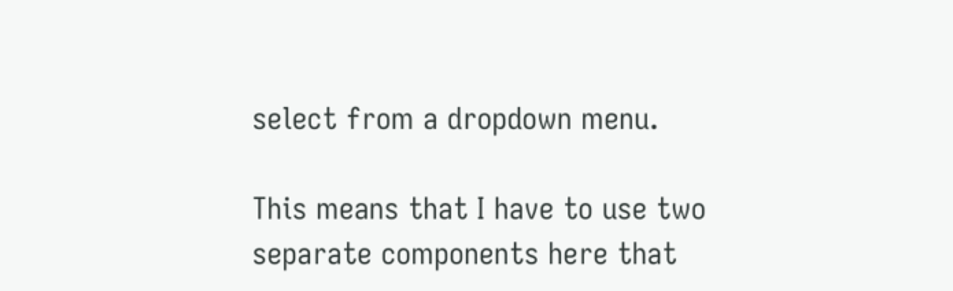select from a dropdown menu.

This means that I have to use two separate components here that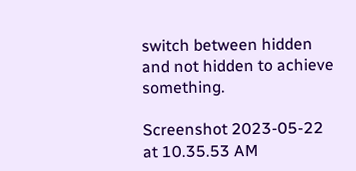switch between hidden and not hidden to achieve something.

Screenshot 2023-05-22 at 10.35.53 AM